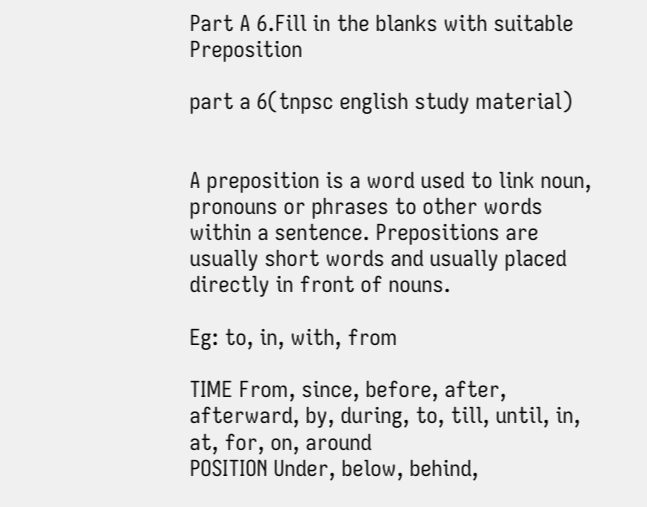Part A 6.Fill in the blanks with suitable Preposition

part a 6(tnpsc english study material)


A preposition is a word used to link noun, pronouns or phrases to other words within a sentence. Prepositions are usually short words and usually placed directly in front of nouns.

Eg: to, in, with, from

TIME From, since, before, after, afterward, by, during, to, till, until, in, at, for, on, around
POSITION Under, below, behind,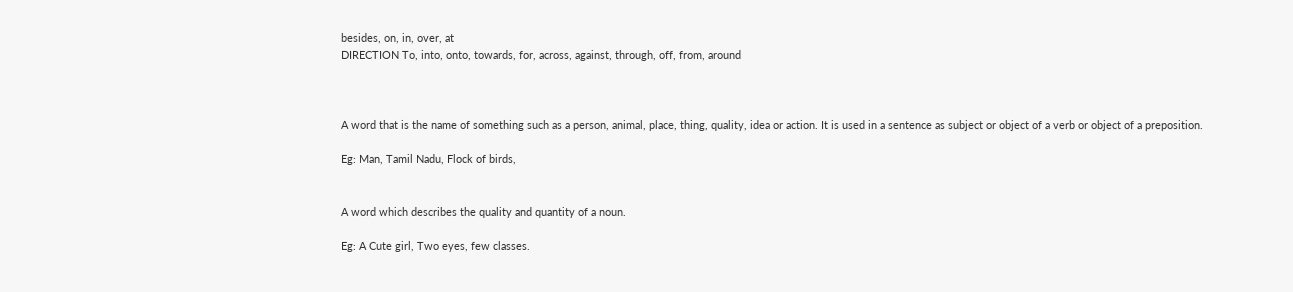besides, on, in, over, at
DIRECTION To, into, onto, towards, for, across, against, through, off, from, around



A word that is the name of something such as a person, animal, place, thing, quality, idea or action. It is used in a sentence as subject or object of a verb or object of a preposition.

Eg: Man, Tamil Nadu, Flock of birds,


A word which describes the quality and quantity of a noun.

Eg: A Cute girl, Two eyes, few classes.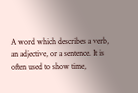A word which describes a verb, an adjective, or a sentence. It is often used to show time,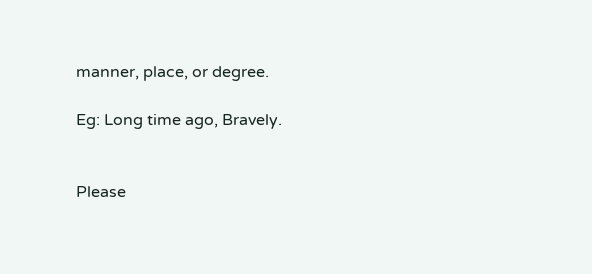manner, place, or degree.

Eg: Long time ago, Bravely.


Please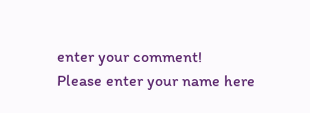enter your comment!
Please enter your name here